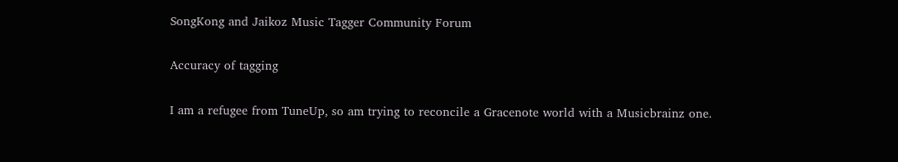SongKong and Jaikoz Music Tagger Community Forum

Accuracy of tagging

I am a refugee from TuneUp, so am trying to reconcile a Gracenote world with a Musicbrainz one.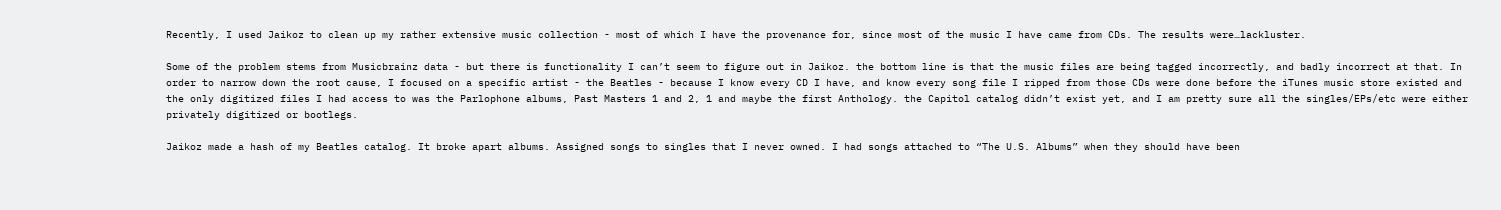Recently, I used Jaikoz to clean up my rather extensive music collection - most of which I have the provenance for, since most of the music I have came from CDs. The results were…lackluster.

Some of the problem stems from Musicbrainz data - but there is functionality I can’t seem to figure out in Jaikoz. the bottom line is that the music files are being tagged incorrectly, and badly incorrect at that. In order to narrow down the root cause, I focused on a specific artist - the Beatles - because I know every CD I have, and know every song file I ripped from those CDs were done before the iTunes music store existed and the only digitized files I had access to was the Parlophone albums, Past Masters 1 and 2, 1 and maybe the first Anthology. the Capitol catalog didn’t exist yet, and I am pretty sure all the singles/EPs/etc were either privately digitized or bootlegs.

Jaikoz made a hash of my Beatles catalog. It broke apart albums. Assigned songs to singles that I never owned. I had songs attached to “The U.S. Albums” when they should have been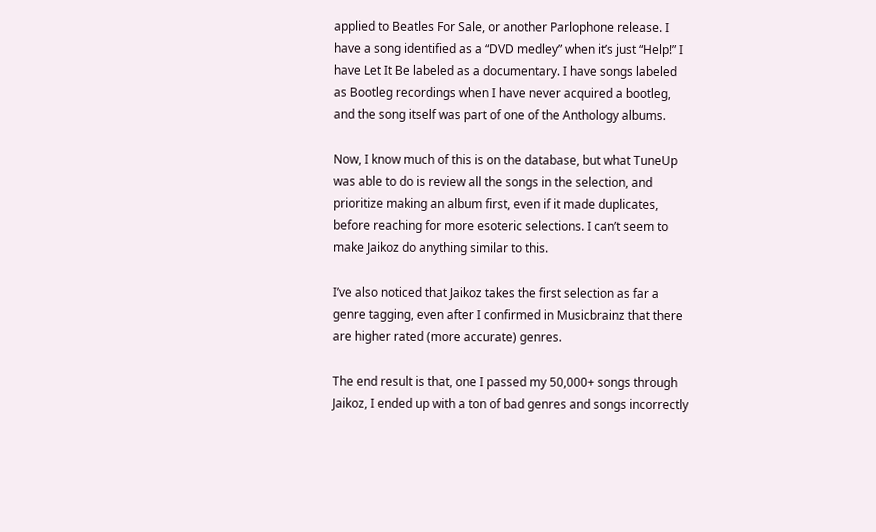applied to Beatles For Sale, or another Parlophone release. I have a song identified as a “DVD medley” when it’s just “Help!” I have Let It Be labeled as a documentary. I have songs labeled as Bootleg recordings when I have never acquired a bootleg, and the song itself was part of one of the Anthology albums.

Now, I know much of this is on the database, but what TuneUp was able to do is review all the songs in the selection, and prioritize making an album first, even if it made duplicates, before reaching for more esoteric selections. I can’t seem to make Jaikoz do anything similar to this.

I’ve also noticed that Jaikoz takes the first selection as far a genre tagging, even after I confirmed in Musicbrainz that there are higher rated (more accurate) genres.

The end result is that, one I passed my 50,000+ songs through Jaikoz, I ended up with a ton of bad genres and songs incorrectly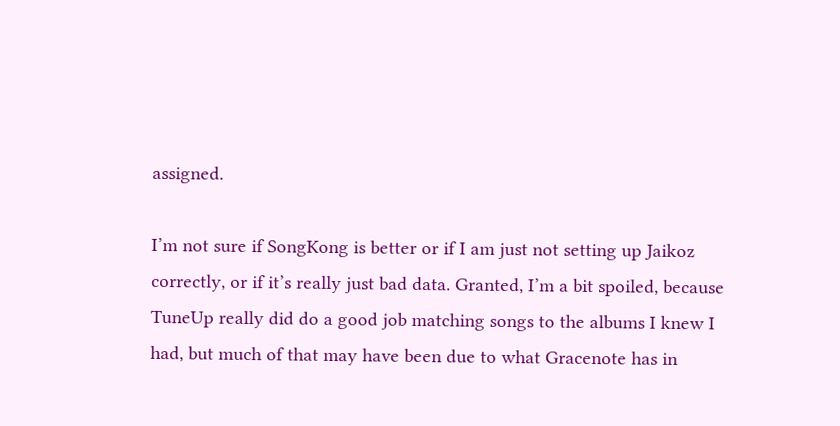assigned.

I’m not sure if SongKong is better or if I am just not setting up Jaikoz correctly, or if it’s really just bad data. Granted, I’m a bit spoiled, because TuneUp really did do a good job matching songs to the albums I knew I had, but much of that may have been due to what Gracenote has in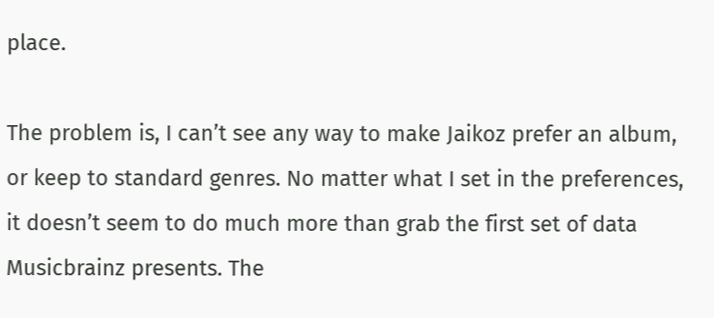place.

The problem is, I can’t see any way to make Jaikoz prefer an album, or keep to standard genres. No matter what I set in the preferences, it doesn’t seem to do much more than grab the first set of data Musicbrainz presents. The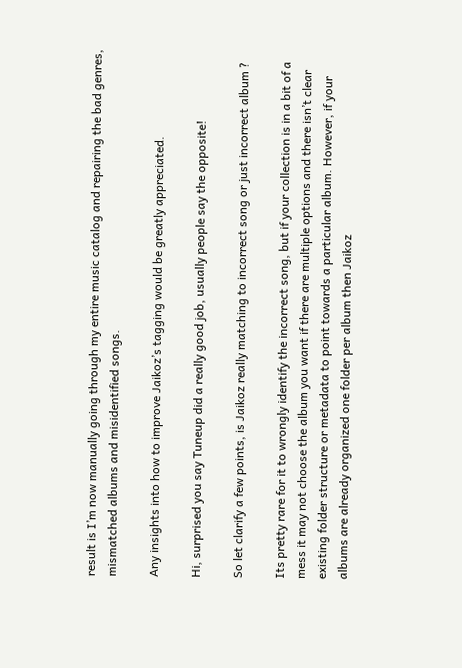result is I’m now manually going through my entire music catalog and repairing the bad genres, mismatched albums and misidentified songs.

Any insights into how to improve Jaikoz’s tagging would be greatly appreciated.

Hi, surprised you say Tuneup did a really good job, usually people say the opposite!

So let clarify a few points, is Jaikoz really matching to incorrect song or just incorrect album ?

Its pretty rare for it to wrongly identify the incorrect song, but if your collection is in a bit of a mess it may not choose the album you want if there are multiple options and there isn’t clear existing folder structure or metadata to point towards a particular album. However, if your albums are already organized one folder per album then Jaikoz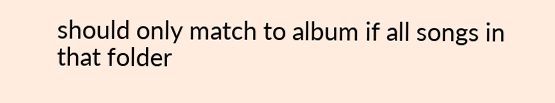should only match to album if all songs in that folder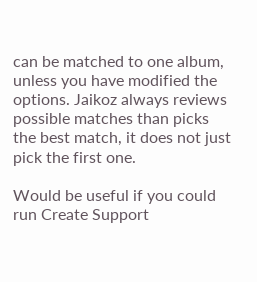can be matched to one album, unless you have modified the options. Jaikoz always reviews possible matches than picks the best match, it does not just pick the first one.

Would be useful if you could run Create Support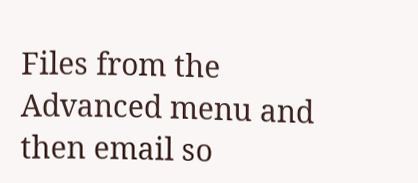Files from the Advanced menu and then email so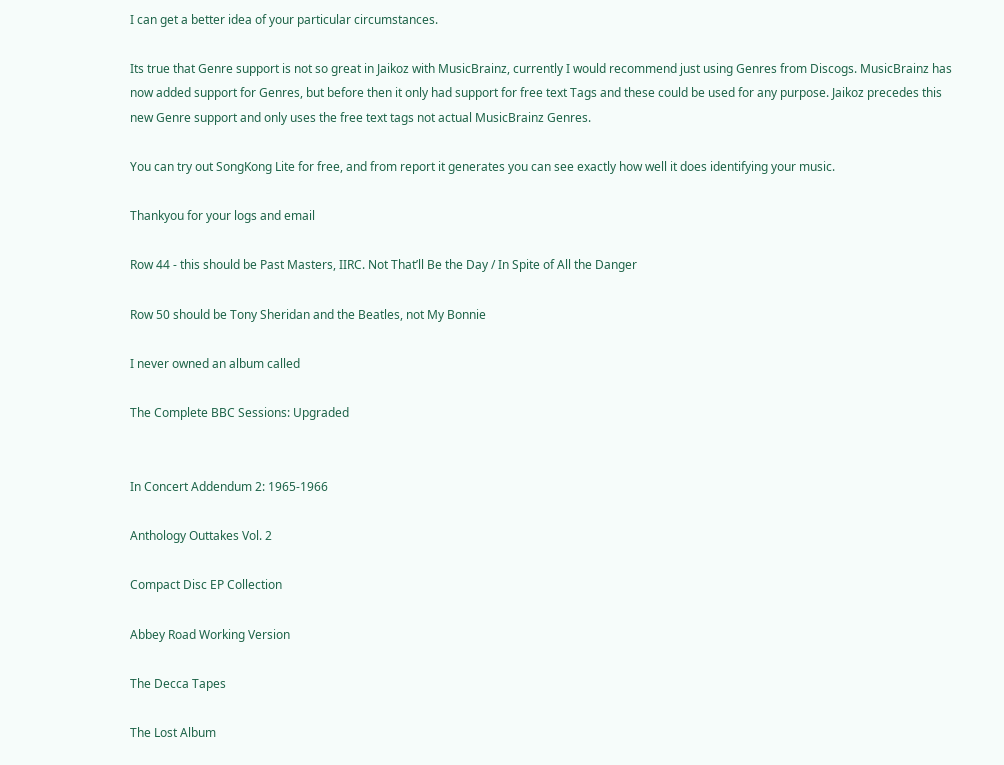I can get a better idea of your particular circumstances.

Its true that Genre support is not so great in Jaikoz with MusicBrainz, currently I would recommend just using Genres from Discogs. MusicBrainz has now added support for Genres, but before then it only had support for free text Tags and these could be used for any purpose. Jaikoz precedes this new Genre support and only uses the free text tags not actual MusicBrainz Genres.

You can try out SongKong Lite for free, and from report it generates you can see exactly how well it does identifying your music.

Thankyou for your logs and email

Row 44 - this should be Past Masters, IIRC. Not That’ll Be the Day / In Spite of All the Danger

Row 50 should be Tony Sheridan and the Beatles, not My Bonnie

I never owned an album called

The Complete BBC Sessions: Upgraded


In Concert Addendum 2: 1965-1966

Anthology Outtakes Vol. 2

Compact Disc EP Collection

Abbey Road Working Version

The Decca Tapes

The Lost Album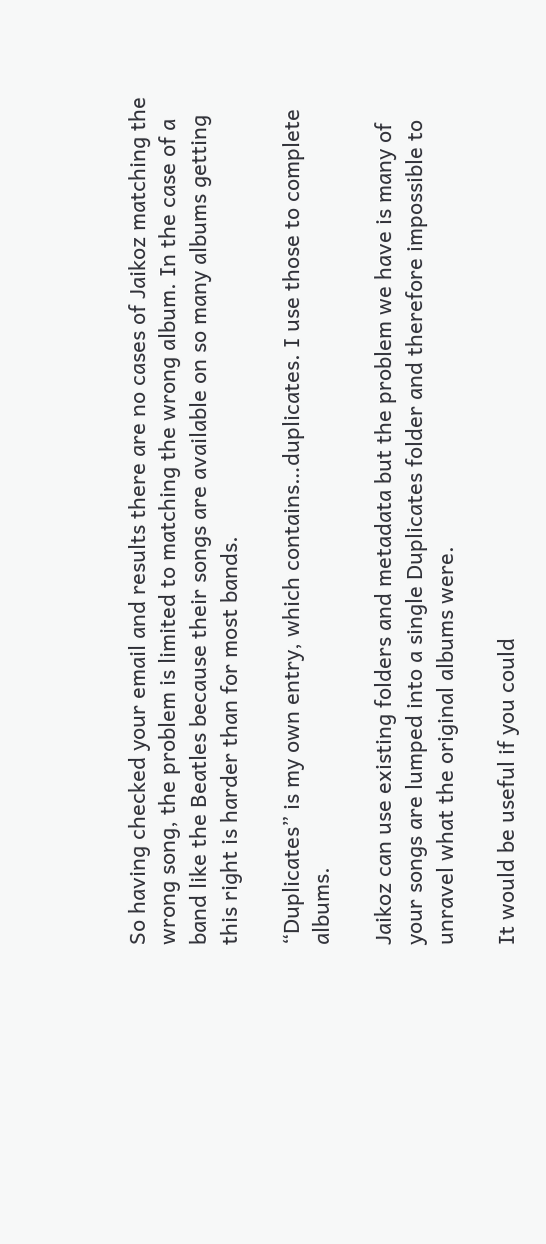So having checked your email and results there are no cases of Jaikoz matching the wrong song, the problem is limited to matching the wrong album. In the case of a band like the Beatles because their songs are available on so many albums getting this right is harder than for most bands.

“Duplicates” is my own entry, which contains…duplicates. I use those to complete albums.

Jaikoz can use existing folders and metadata but the problem we have is many of your songs are lumped into a single Duplicates folder and therefore impossible to unravel what the original albums were.

It would be useful if you could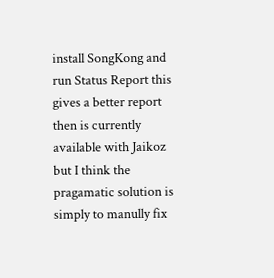install SongKong and run Status Report this gives a better report then is currently available with Jaikoz but I think the pragamatic solution is simply to manully fix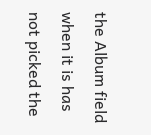the Album field when it is has not picked the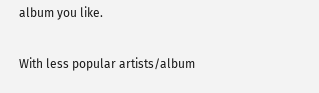album you like.

With less popular artists/album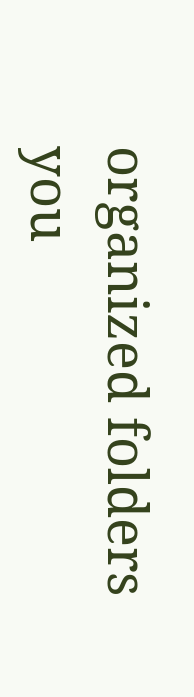organized folders you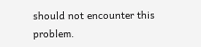should not encounter this problem.